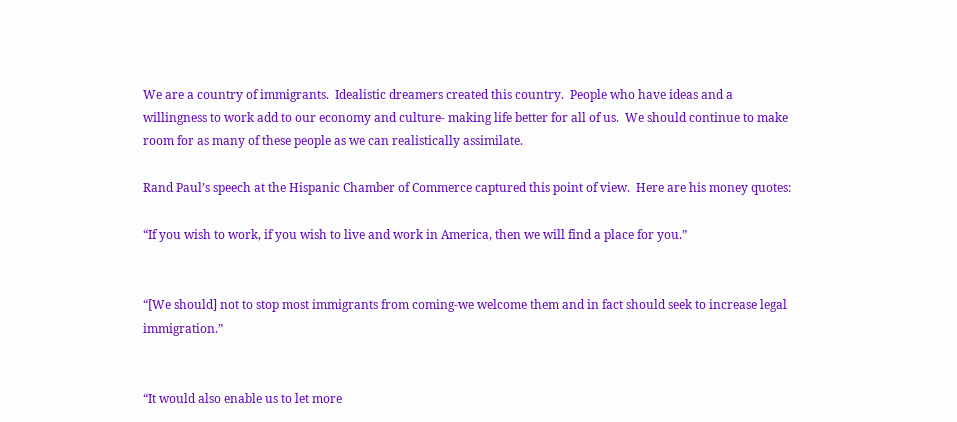We are a country of immigrants.  Idealistic dreamers created this country.  People who have ideas and a willingness to work add to our economy and culture- making life better for all of us.  We should continue to make room for as many of these people as we can realistically assimilate.

Rand Paul’s speech at the Hispanic Chamber of Commerce captured this point of view.  Here are his money quotes:

“If you wish to work, if you wish to live and work in America, then we will find a place for you.”


“[We should] not to stop most immigrants from coming-we welcome them and in fact should seek to increase legal immigration.”


“It would also enable us to let more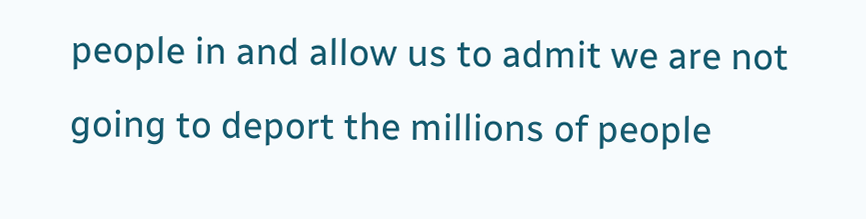people in and allow us to admit we are not going to deport the millions of people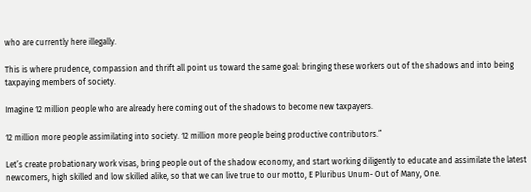who are currently here illegally.

This is where prudence, compassion and thrift all point us toward the same goal: bringing these workers out of the shadows and into being taxpaying members of society.

Imagine 12 million people who are already here coming out of the shadows to become new taxpayers.

12 million more people assimilating into society. 12 million more people being productive contributors.”

Let’s create probationary work visas, bring people out of the shadow economy, and start working diligently to educate and assimilate the latest newcomers, high skilled and low skilled alike, so that we can live true to our motto, E Pluribus Unum- Out of Many, One.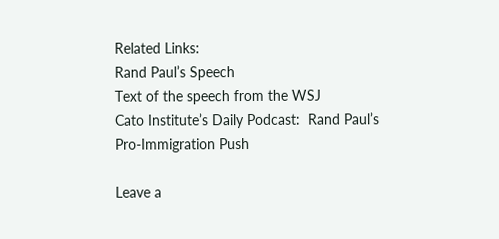Related Links:
Rand Paul’s Speech
Text of the speech from the WSJ
Cato Institute’s Daily Podcast:  Rand Paul’s Pro-Immigration Push

Leave a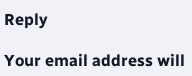Reply

Your email address will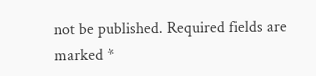not be published. Required fields are marked *